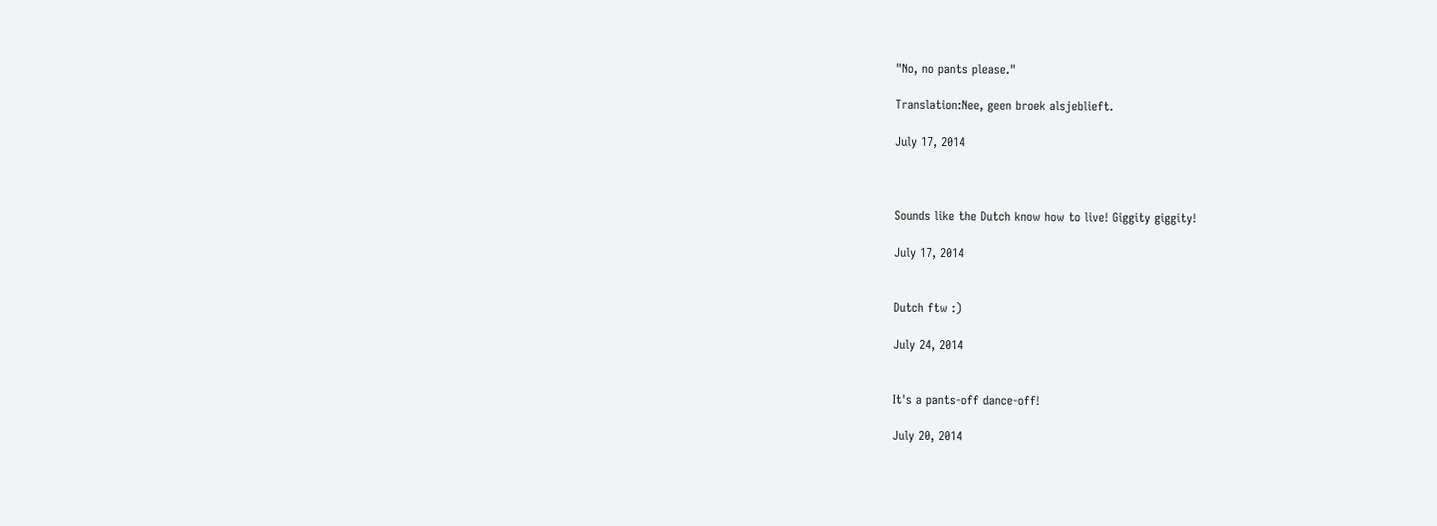"No, no pants please."

Translation:Nee, geen broek alsjeblieft.

July 17, 2014



Sounds like the Dutch know how to live! Giggity giggity!

July 17, 2014


Dutch ftw :)

July 24, 2014


It's a pants-off dance-off!

July 20, 2014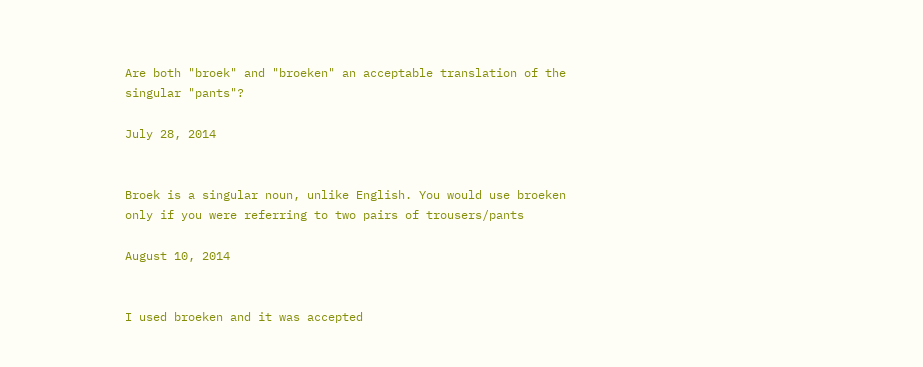Are both "broek" and "broeken" an acceptable translation of the singular "pants"?

July 28, 2014


Broek is a singular noun, unlike English. You would use broeken only if you were referring to two pairs of trousers/pants

August 10, 2014


I used broeken and it was accepted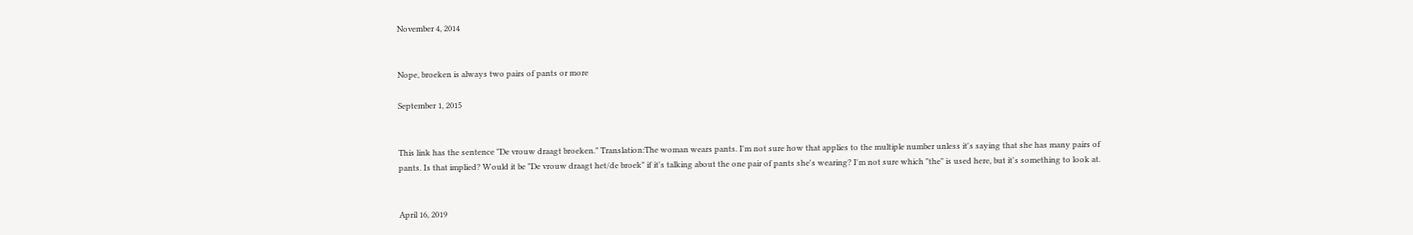November 4, 2014


Nope, broeken is always two pairs of pants or more

September 1, 2015


This link has the sentence "De vrouw draagt broeken." Translation:The woman wears pants. I'm not sure how that applies to the multiple number unless it's saying that she has many pairs of pants. Is that implied? Would it be "De vrouw draagt het/de broek" if it's talking about the one pair of pants she's wearing? I'm not sure which "the" is used here, but it's something to look at.


April 16, 2019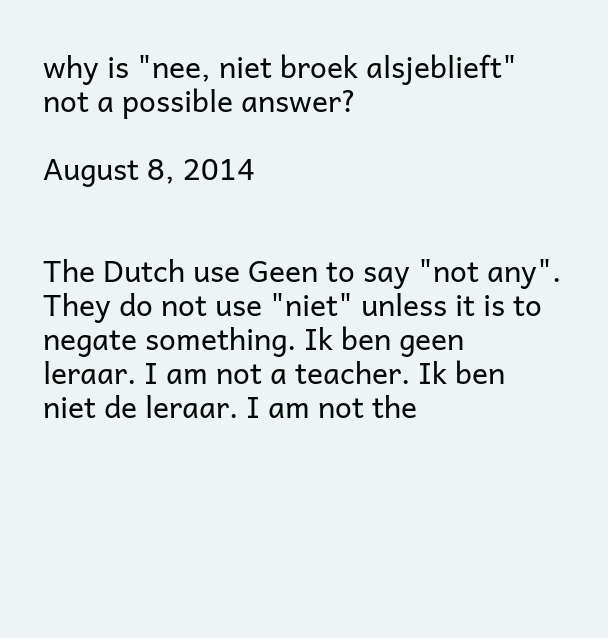why is "nee, niet broek alsjeblieft" not a possible answer?

August 8, 2014


The Dutch use Geen to say "not any". They do not use "niet" unless it is to negate something. Ik ben geen leraar. I am not a teacher. Ik ben niet de leraar. I am not the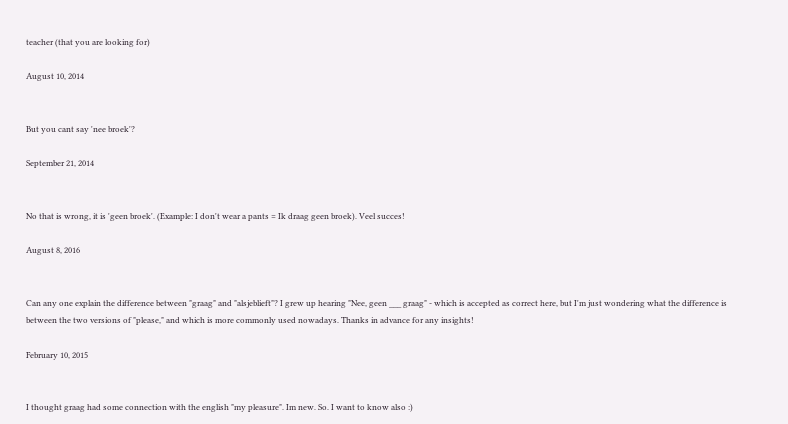teacher (that you are looking for)

August 10, 2014


But you cant say 'nee broek'?

September 21, 2014


No that is wrong, it is 'geen broek'. (Example: I don't wear a pants = Ik draag geen broek). Veel succes!

August 8, 2016


Can any one explain the difference between "graag" and "alsjeblieft"? I grew up hearing "Nee, geen ___ graag" - which is accepted as correct here, but I'm just wondering what the difference is between the two versions of "please," and which is more commonly used nowadays. Thanks in advance for any insights!

February 10, 2015


I thought graag had some connection with the english "my pleasure". Im new. So. I want to know also :)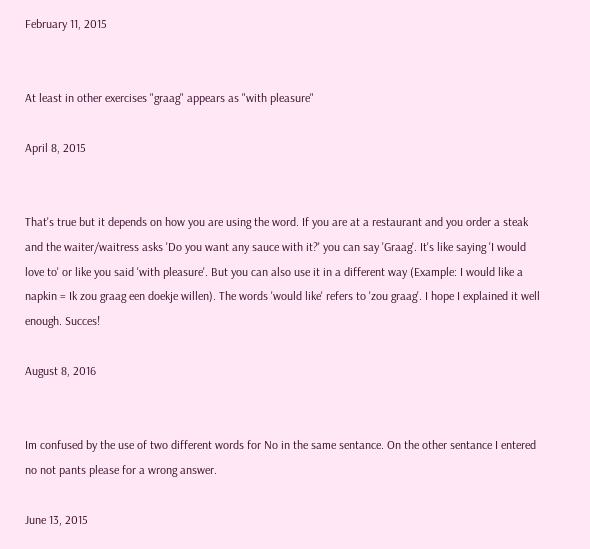February 11, 2015


At least in other exercises "graag" appears as "with pleasure"

April 8, 2015


That's true but it depends on how you are using the word. If you are at a restaurant and you order a steak and the waiter/waitress asks 'Do you want any sauce with it?' you can say 'Graag'. It's like saying 'I would love to' or like you said 'with pleasure'. But you can also use it in a different way (Example: I would like a napkin = Ik zou graag een doekje willen). The words 'would like' refers to 'zou graag'. I hope I explained it well enough. Succes!

August 8, 2016


Im confused by the use of two different words for No in the same sentance. On the other sentance I entered no not pants please for a wrong answer.

June 13, 2015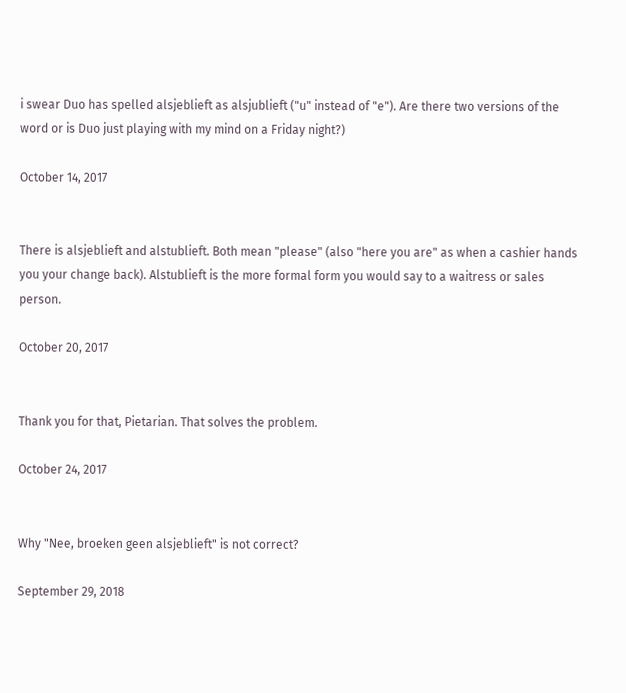i swear Duo has spelled alsjeblieft as alsjublieft ("u" instead of "e"). Are there two versions of the word or is Duo just playing with my mind on a Friday night?)

October 14, 2017


There is alsjeblieft and alstublieft. Both mean "please" (also "here you are" as when a cashier hands you your change back). Alstublieft is the more formal form you would say to a waitress or sales person.

October 20, 2017


Thank you for that, Pietarian. That solves the problem.

October 24, 2017


Why "Nee, broeken geen alsjeblieft" is not correct?

September 29, 2018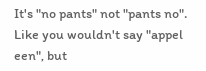It's "no pants" not "pants no". Like you wouldn't say "appel een", but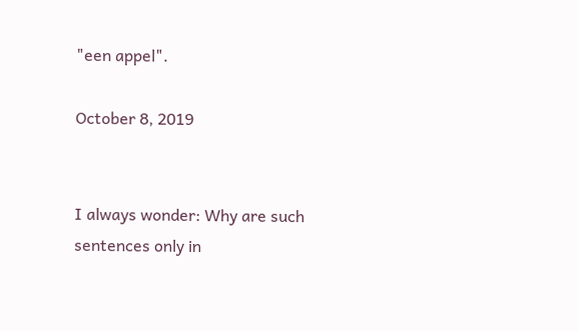"een appel".

October 8, 2019


I always wonder: Why are such sentences only in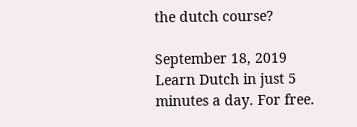the dutch course?

September 18, 2019
Learn Dutch in just 5 minutes a day. For free.